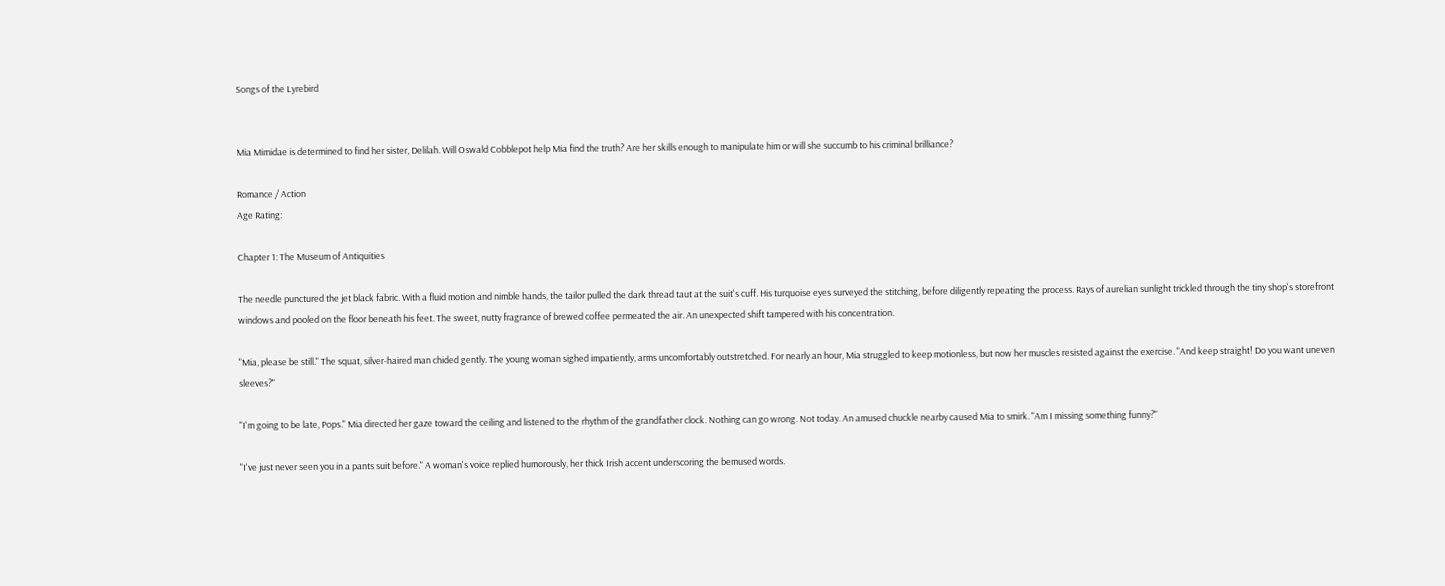Songs of the Lyrebird


Mia Mimidae is determined to find her sister, Delilah. Will Oswald Cobblepot help Mia find the truth? Are her skills enough to manipulate him or will she succumb to his criminal brilliance?

Romance / Action
Age Rating:

Chapter 1: The Museum of Antiquities

The needle punctured the jet black fabric. With a fluid motion and nimble hands, the tailor pulled the dark thread taut at the suit's cuff. His turquoise eyes surveyed the stitching, before diligently repeating the process. Rays of aurelian sunlight trickled through the tiny shop's storefront windows and pooled on the floor beneath his feet. The sweet, nutty fragrance of brewed coffee permeated the air. An unexpected shift tampered with his concentration.

"Mia, please be still." The squat, silver-haired man chided gently. The young woman sighed impatiently, arms uncomfortably outstretched. For nearly an hour, Mia struggled to keep motionless, but now her muscles resisted against the exercise. "And keep straight! Do you want uneven sleeves?"

"I'm going to be late, Pops." Mia directed her gaze toward the ceiling and listened to the rhythm of the grandfather clock. Nothing can go wrong. Not today. An amused chuckle nearby caused Mia to smirk. "Am I missing something funny?"

"I've just never seen you in a pants suit before." A woman's voice replied humorously, her thick Irish accent underscoring the bemused words.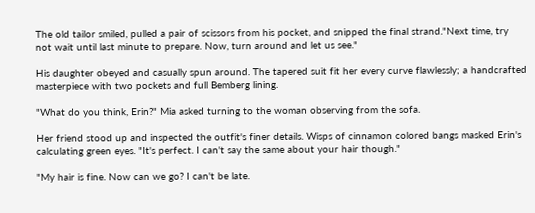The old tailor smiled, pulled a pair of scissors from his pocket, and snipped the final strand."Next time, try not wait until last minute to prepare. Now, turn around and let us see."

His daughter obeyed and casually spun around. The tapered suit fit her every curve flawlessly; a handcrafted masterpiece with two pockets and full Bemberg lining.

"What do you think, Erin?" Mia asked turning to the woman observing from the sofa.

Her friend stood up and inspected the outfit's finer details. Wisps of cinnamon colored bangs masked Erin's calculating green eyes. "It's perfect. I can't say the same about your hair though."

"My hair is fine. Now can we go? I can't be late.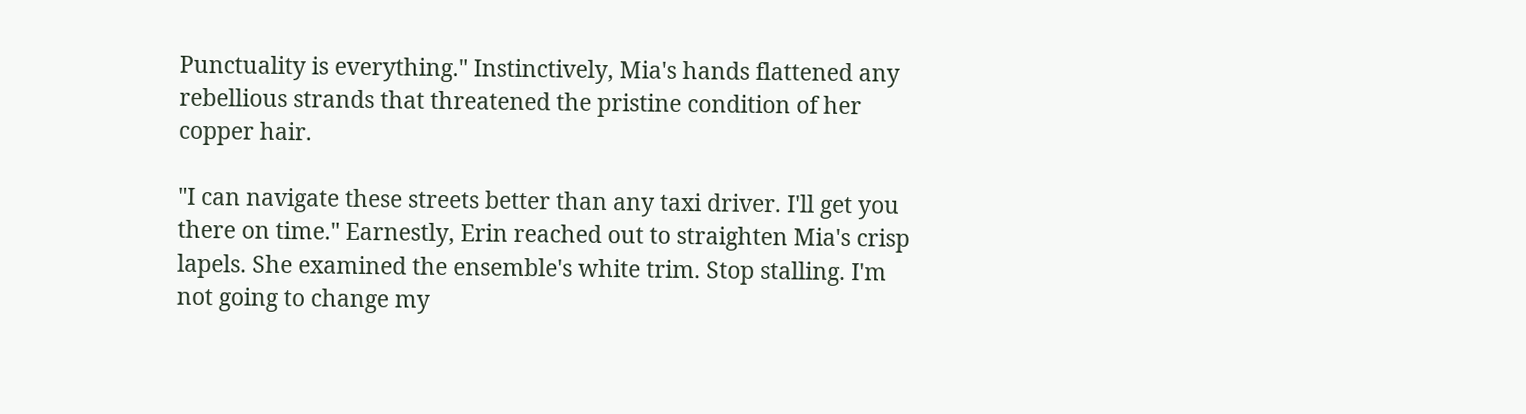Punctuality is everything." Instinctively, Mia's hands flattened any rebellious strands that threatened the pristine condition of her copper hair.

"I can navigate these streets better than any taxi driver. I'll get you there on time." Earnestly, Erin reached out to straighten Mia's crisp lapels. She examined the ensemble's white trim. Stop stalling. I'm not going to change my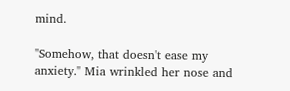mind.

"Somehow, that doesn't ease my anxiety." Mia wrinkled her nose and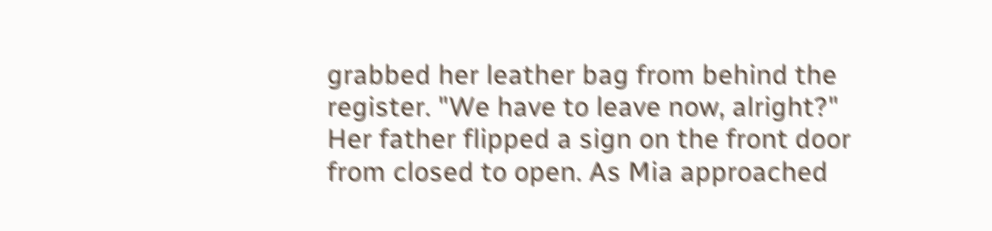grabbed her leather bag from behind the register. "We have to leave now, alright?" Her father flipped a sign on the front door from closed to open. As Mia approached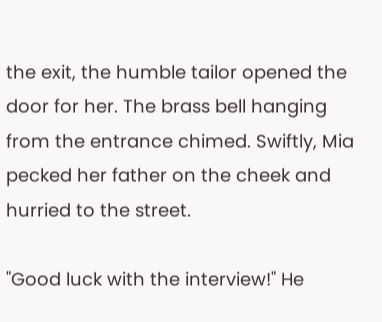the exit, the humble tailor opened the door for her. The brass bell hanging from the entrance chimed. Swiftly, Mia pecked her father on the cheek and hurried to the street.

"Good luck with the interview!" He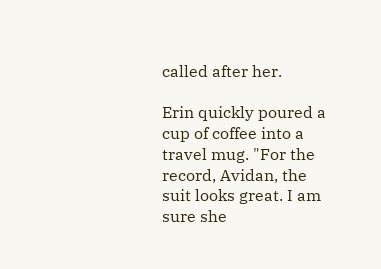called after her.

Erin quickly poured a cup of coffee into a travel mug. "For the record, Avidan, the suit looks great. I am sure she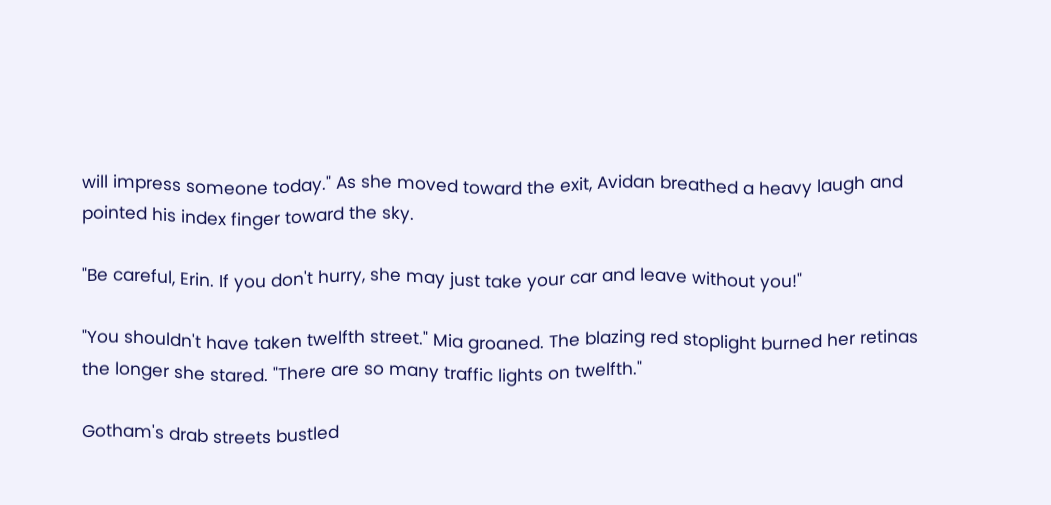will impress someone today." As she moved toward the exit, Avidan breathed a heavy laugh and pointed his index finger toward the sky.

"Be careful, Erin. If you don't hurry, she may just take your car and leave without you!"

"You shouldn't have taken twelfth street." Mia groaned. The blazing red stoplight burned her retinas the longer she stared. "There are so many traffic lights on twelfth."

Gotham's drab streets bustled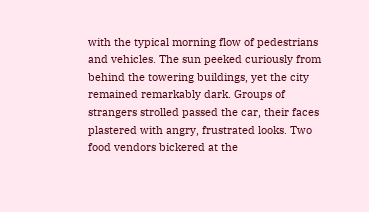with the typical morning flow of pedestrians and vehicles. The sun peeked curiously from behind the towering buildings, yet the city remained remarkably dark. Groups of strangers strolled passed the car, their faces plastered with angry, frustrated looks. Two food vendors bickered at the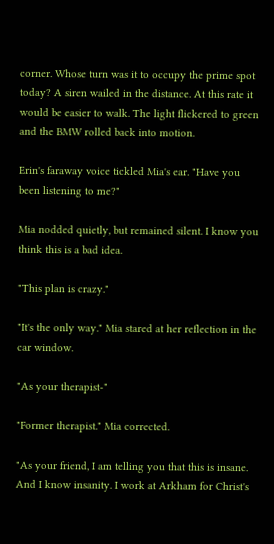corner. Whose turn was it to occupy the prime spot today? A siren wailed in the distance. At this rate it would be easier to walk. The light flickered to green and the BMW rolled back into motion.

Erin's faraway voice tickled Mia's ear. "Have you been listening to me?"

Mia nodded quietly, but remained silent. I know you think this is a bad idea.

"This plan is crazy."

"It's the only way." Mia stared at her reflection in the car window.

"As your therapist-"

"Former therapist." Mia corrected.

"As your friend, I am telling you that this is insane. And I know insanity. I work at Arkham for Christ's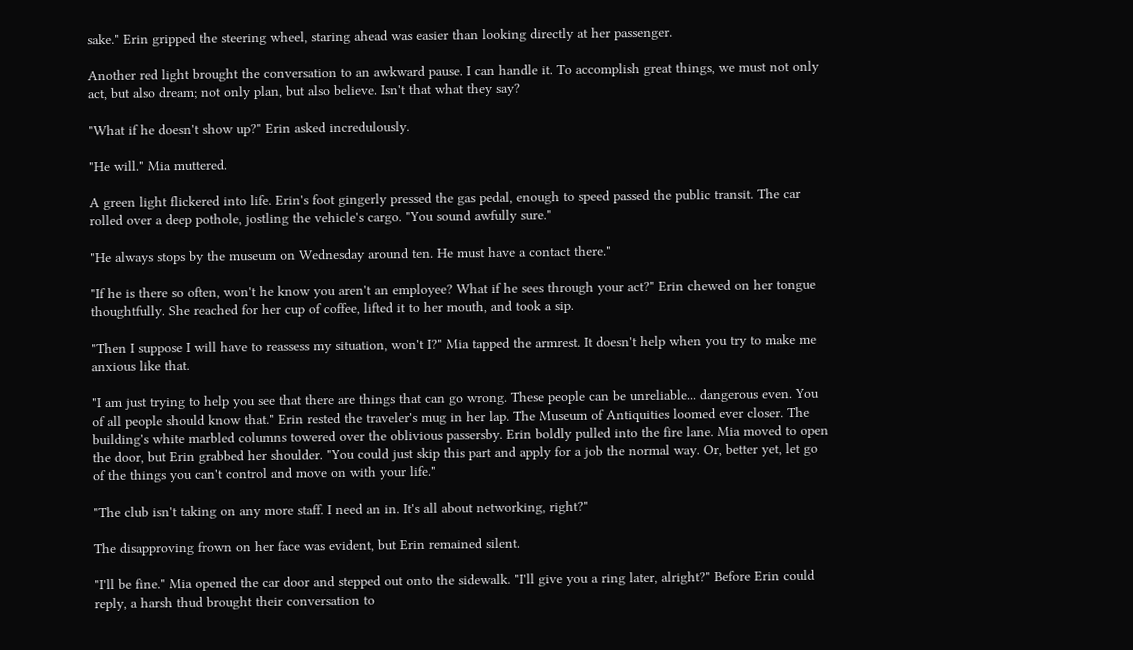sake." Erin gripped the steering wheel, staring ahead was easier than looking directly at her passenger.

Another red light brought the conversation to an awkward pause. I can handle it. To accomplish great things, we must not only act, but also dream; not only plan, but also believe. Isn't that what they say?

"What if he doesn't show up?" Erin asked incredulously.

"He will." Mia muttered.

A green light flickered into life. Erin's foot gingerly pressed the gas pedal, enough to speed passed the public transit. The car rolled over a deep pothole, jostling the vehicle's cargo. "You sound awfully sure."

"He always stops by the museum on Wednesday around ten. He must have a contact there."

"If he is there so often, won't he know you aren't an employee? What if he sees through your act?" Erin chewed on her tongue thoughtfully. She reached for her cup of coffee, lifted it to her mouth, and took a sip.

"Then I suppose I will have to reassess my situation, won't I?" Mia tapped the armrest. It doesn't help when you try to make me anxious like that.

"I am just trying to help you see that there are things that can go wrong. These people can be unreliable... dangerous even. You of all people should know that." Erin rested the traveler's mug in her lap. The Museum of Antiquities loomed ever closer. The building's white marbled columns towered over the oblivious passersby. Erin boldly pulled into the fire lane. Mia moved to open the door, but Erin grabbed her shoulder. "You could just skip this part and apply for a job the normal way. Or, better yet, let go of the things you can't control and move on with your life."

"The club isn't taking on any more staff. I need an in. It's all about networking, right?"

The disapproving frown on her face was evident, but Erin remained silent.

"I'll be fine." Mia opened the car door and stepped out onto the sidewalk. "I'll give you a ring later, alright?" Before Erin could reply, a harsh thud brought their conversation to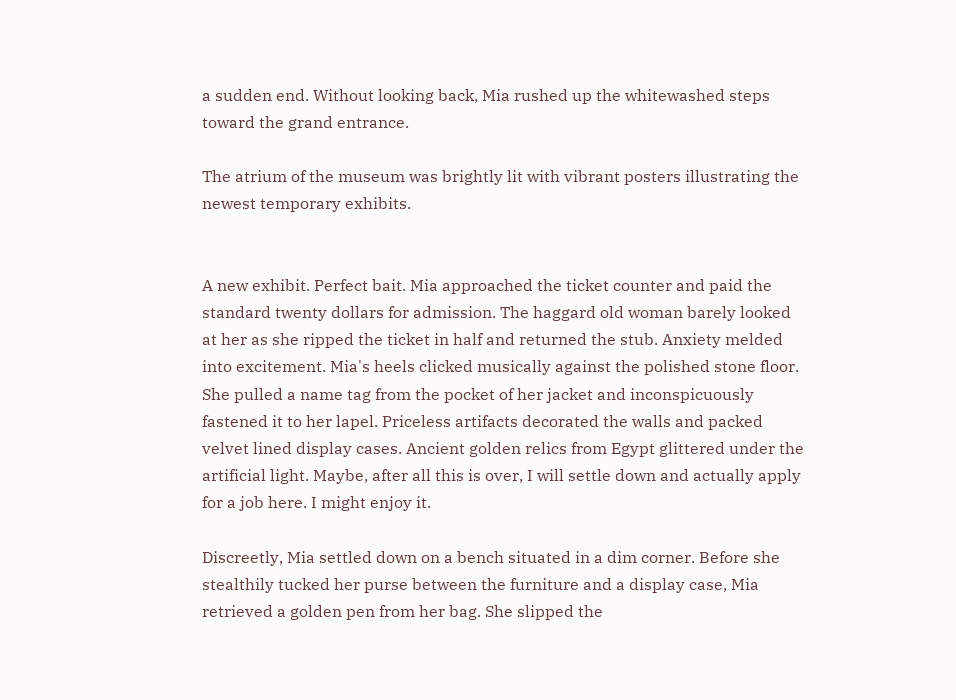a sudden end. Without looking back, Mia rushed up the whitewashed steps toward the grand entrance.

The atrium of the museum was brightly lit with vibrant posters illustrating the newest temporary exhibits.


A new exhibit. Perfect bait. Mia approached the ticket counter and paid the standard twenty dollars for admission. The haggard old woman barely looked at her as she ripped the ticket in half and returned the stub. Anxiety melded into excitement. Mia's heels clicked musically against the polished stone floor. She pulled a name tag from the pocket of her jacket and inconspicuously fastened it to her lapel. Priceless artifacts decorated the walls and packed velvet lined display cases. Ancient golden relics from Egypt glittered under the artificial light. Maybe, after all this is over, I will settle down and actually apply for a job here. I might enjoy it.

Discreetly, Mia settled down on a bench situated in a dim corner. Before she stealthily tucked her purse between the furniture and a display case, Mia retrieved a golden pen from her bag. She slipped the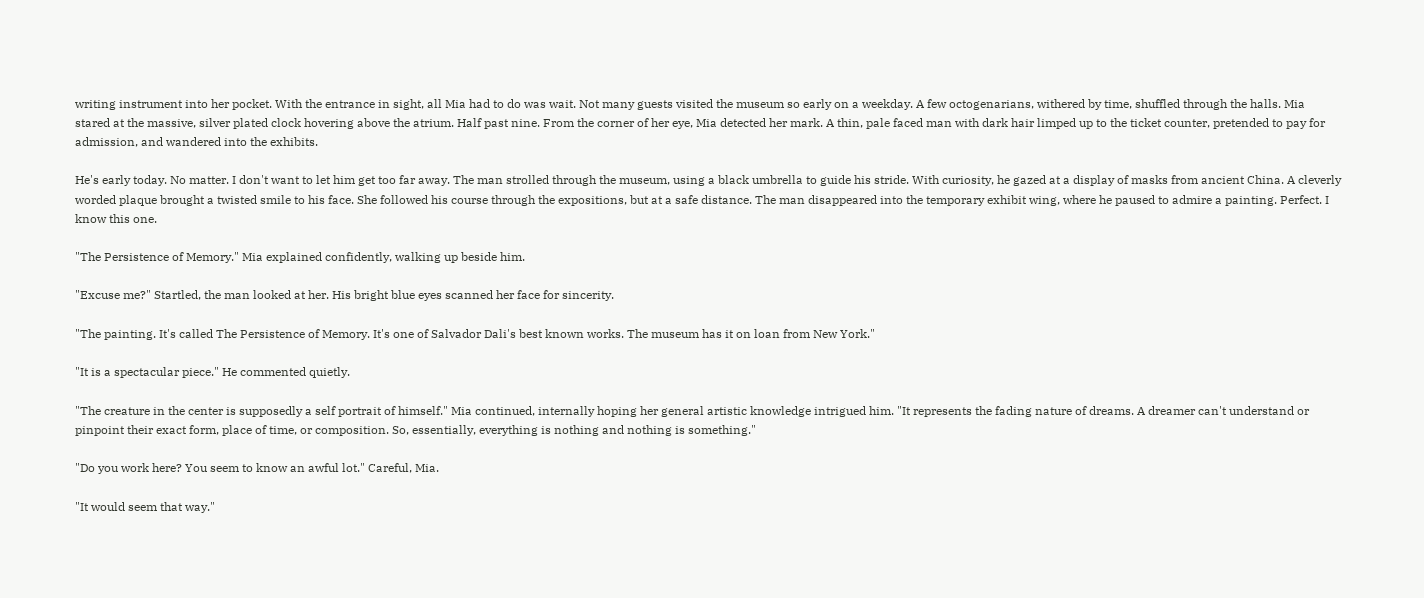writing instrument into her pocket. With the entrance in sight, all Mia had to do was wait. Not many guests visited the museum so early on a weekday. A few octogenarians, withered by time, shuffled through the halls. Mia stared at the massive, silver plated clock hovering above the atrium. Half past nine. From the corner of her eye, Mia detected her mark. A thin, pale faced man with dark hair limped up to the ticket counter, pretended to pay for admission, and wandered into the exhibits.

He's early today. No matter. I don't want to let him get too far away. The man strolled through the museum, using a black umbrella to guide his stride. With curiosity, he gazed at a display of masks from ancient China. A cleverly worded plaque brought a twisted smile to his face. She followed his course through the expositions, but at a safe distance. The man disappeared into the temporary exhibit wing, where he paused to admire a painting. Perfect. I know this one.

"The Persistence of Memory." Mia explained confidently, walking up beside him.

"Excuse me?" Startled, the man looked at her. His bright blue eyes scanned her face for sincerity.

"The painting. It's called The Persistence of Memory. It's one of Salvador Dali's best known works. The museum has it on loan from New York."

"It is a spectacular piece." He commented quietly.

"The creature in the center is supposedly a self portrait of himself." Mia continued, internally hoping her general artistic knowledge intrigued him. "It represents the fading nature of dreams. A dreamer can't understand or pinpoint their exact form, place of time, or composition. So, essentially, everything is nothing and nothing is something."

"Do you work here? You seem to know an awful lot." Careful, Mia.

"It would seem that way."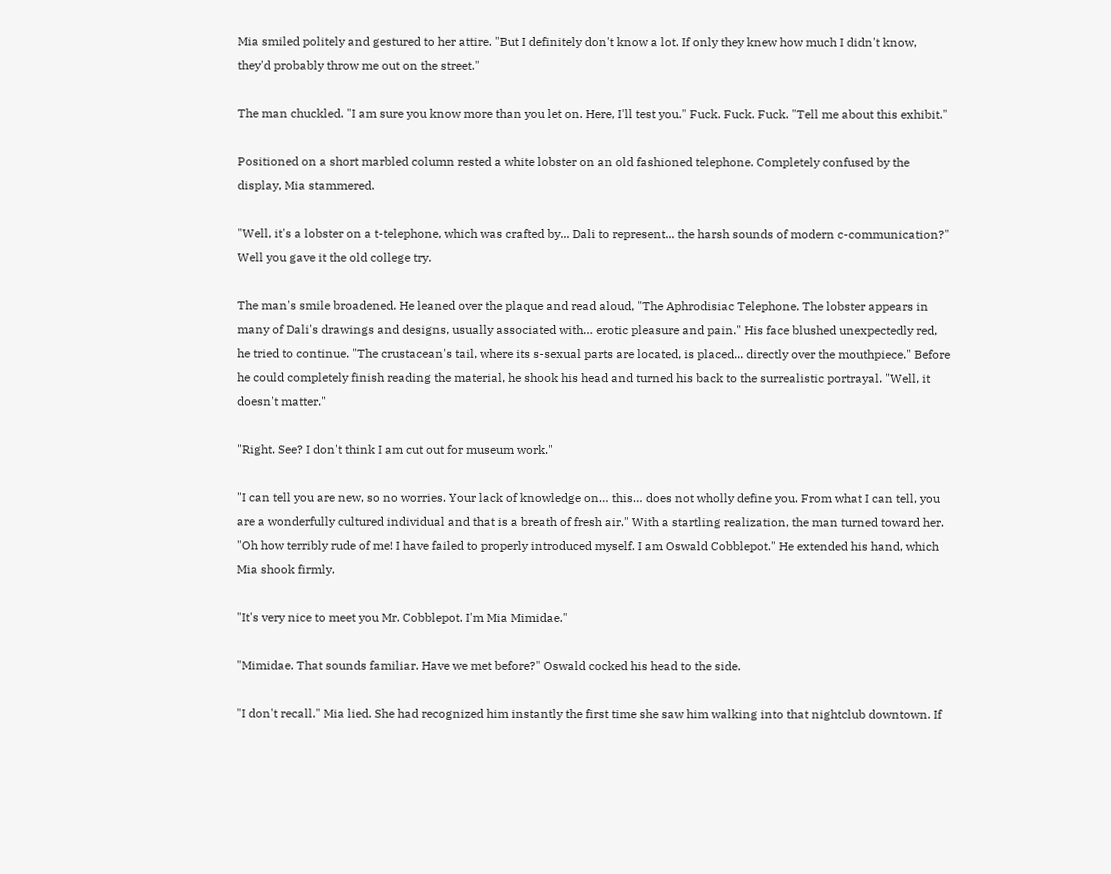Mia smiled politely and gestured to her attire. "But I definitely don't know a lot. If only they knew how much I didn't know, they'd probably throw me out on the street."

The man chuckled. "I am sure you know more than you let on. Here, I'll test you." Fuck. Fuck. Fuck. "Tell me about this exhibit."

Positioned on a short marbled column rested a white lobster on an old fashioned telephone. Completely confused by the display, Mia stammered.

"Well, it's a lobster on a t-telephone, which was crafted by... Dali to represent... the harsh sounds of modern c-communication?" Well you gave it the old college try.

The man's smile broadened. He leaned over the plaque and read aloud, "The Aphrodisiac Telephone. The lobster appears in many of Dali's drawings and designs, usually associated with… erotic pleasure and pain." His face blushed unexpectedly red, he tried to continue. "The crustacean's tail, where its s-sexual parts are located, is placed... directly over the mouthpiece." Before he could completely finish reading the material, he shook his head and turned his back to the surrealistic portrayal. "Well, it doesn't matter."

"Right. See? I don't think I am cut out for museum work."

"I can tell you are new, so no worries. Your lack of knowledge on… this… does not wholly define you. From what I can tell, you are a wonderfully cultured individual and that is a breath of fresh air." With a startling realization, the man turned toward her. "Oh how terribly rude of me! I have failed to properly introduced myself. I am Oswald Cobblepot." He extended his hand, which Mia shook firmly.

"It's very nice to meet you Mr. Cobblepot. I'm Mia Mimidae."

"Mimidae. That sounds familiar. Have we met before?" Oswald cocked his head to the side.

"I don't recall." Mia lied. She had recognized him instantly the first time she saw him walking into that nightclub downtown. If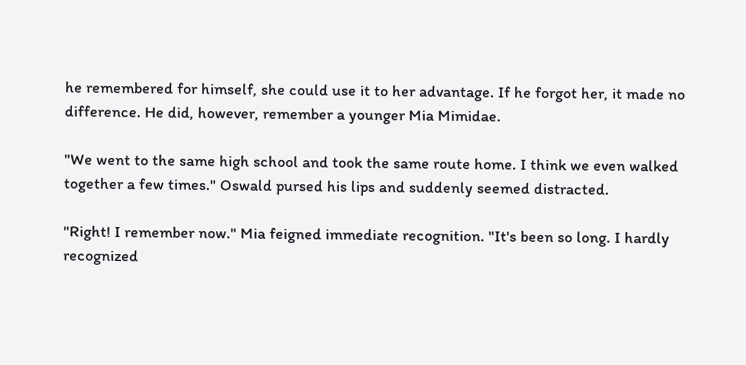he remembered for himself, she could use it to her advantage. If he forgot her, it made no difference. He did, however, remember a younger Mia Mimidae.

"We went to the same high school and took the same route home. I think we even walked together a few times." Oswald pursed his lips and suddenly seemed distracted.

"Right! I remember now." Mia feigned immediate recognition. "It's been so long. I hardly recognized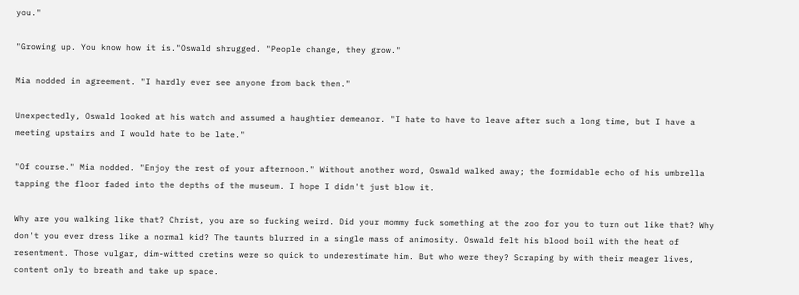you."

"Growing up. You know how it is."Oswald shrugged. "People change, they grow."

Mia nodded in agreement. "I hardly ever see anyone from back then."

Unexpectedly, Oswald looked at his watch and assumed a haughtier demeanor. "I hate to have to leave after such a long time, but I have a meeting upstairs and I would hate to be late."

"Of course." Mia nodded. "Enjoy the rest of your afternoon." Without another word, Oswald walked away; the formidable echo of his umbrella tapping the floor faded into the depths of the museum. I hope I didn't just blow it.

Why are you walking like that? Christ, you are so fucking weird. Did your mommy fuck something at the zoo for you to turn out like that? Why don't you ever dress like a normal kid? The taunts blurred in a single mass of animosity. Oswald felt his blood boil with the heat of resentment. Those vulgar, dim-witted cretins were so quick to underestimate him. But who were they? Scraping by with their meager lives, content only to breath and take up space.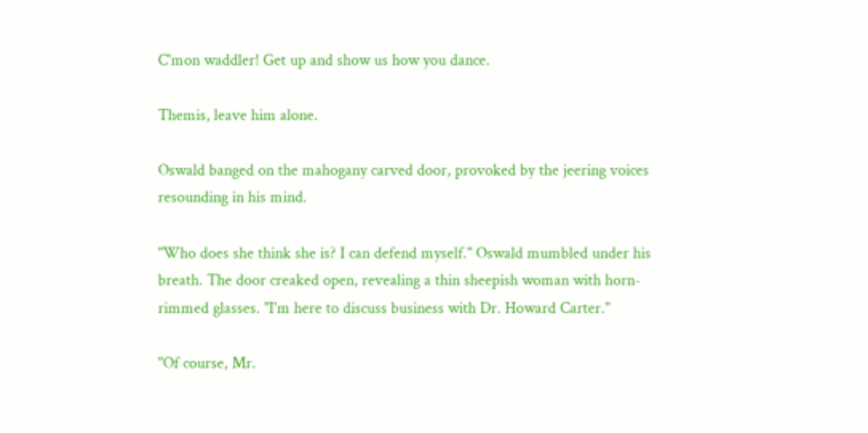C'mon waddler! Get up and show us how you dance.

Themis, leave him alone.

Oswald banged on the mahogany carved door, provoked by the jeering voices resounding in his mind.

"Who does she think she is? I can defend myself." Oswald mumbled under his breath. The door creaked open, revealing a thin sheepish woman with horn-rimmed glasses. "I'm here to discuss business with Dr. Howard Carter."

"Of course, Mr.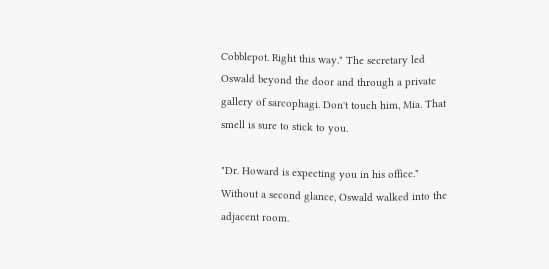Cobblepot. Right this way." The secretary led Oswald beyond the door and through a private gallery of sarcophagi. Don't touch him, Mia. That smell is sure to stick to you.

"Dr. Howard is expecting you in his office." Without a second glance, Oswald walked into the adjacent room.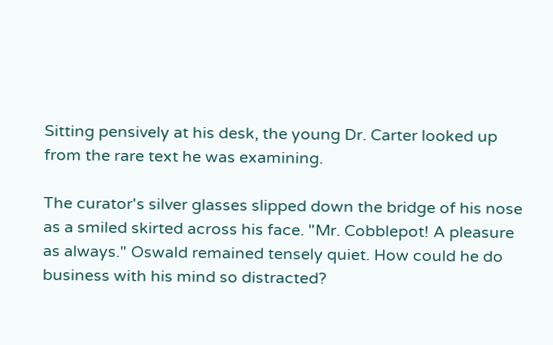Sitting pensively at his desk, the young Dr. Carter looked up from the rare text he was examining.

The curator's silver glasses slipped down the bridge of his nose as a smiled skirted across his face. "Mr. Cobblepot! A pleasure as always." Oswald remained tensely quiet. How could he do business with his mind so distracted?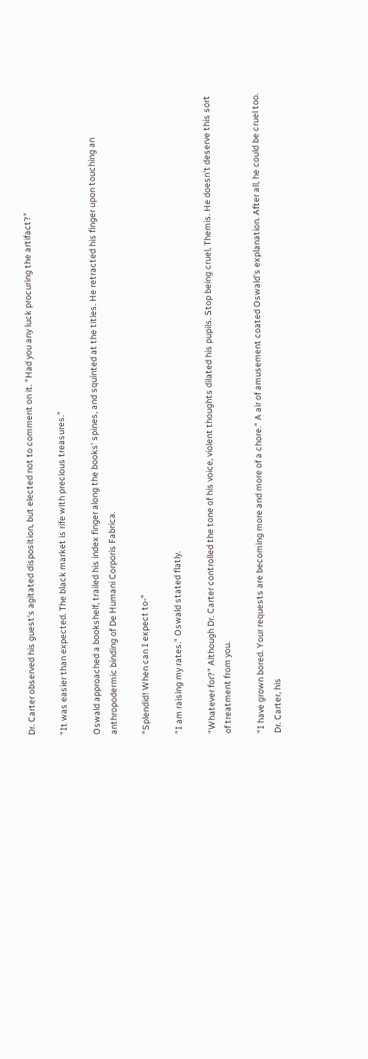Dr. Carter observed his guest's agitated disposition, but elected not to comment on it. "Had you any luck procuring the artifact?"

"It was easier than expected. The black market is rife with precious treasures."

Oswald approached a bookshelf, trailed his index finger along the books' spines, and squinted at the titles. He retracted his finger upon touching an anthropodermic binding of De Humani Corporis Fabrica.

"Splendid! When can I expect to-"

"I am raising my rates." Oswald stated flatly.

"Whatever for?" Although Dr. Carter controlled the tone of his voice, violent thoughts dilated his pupils. Stop being cruel, Themis. He doesn't deserve this sort of treatment from you.

"I have grown bored. Your requests are becoming more and more of a chore." A air of amusement coated Oswald's explanation. After all, he could be cruel too. Dr. Carter, his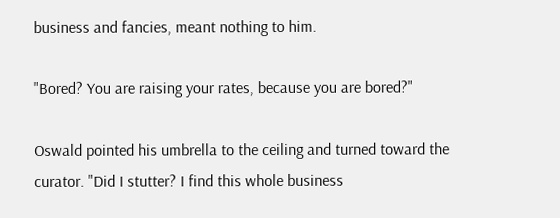business and fancies, meant nothing to him.

"Bored? You are raising your rates, because you are bored?"

Oswald pointed his umbrella to the ceiling and turned toward the curator. "Did I stutter? I find this whole business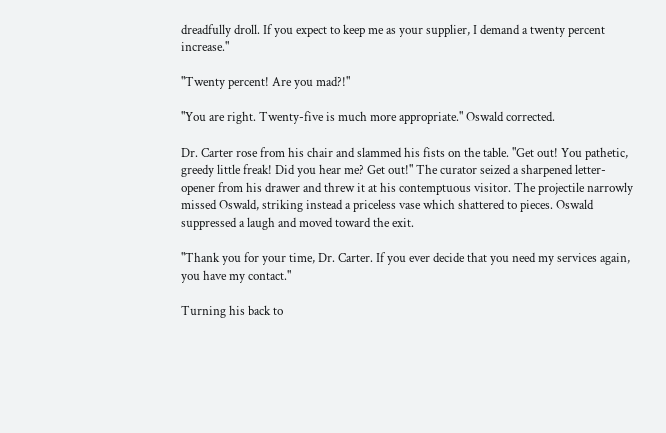dreadfully droll. If you expect to keep me as your supplier, I demand a twenty percent increase."

"Twenty percent! Are you mad?!"

"You are right. Twenty-five is much more appropriate." Oswald corrected.

Dr. Carter rose from his chair and slammed his fists on the table. "Get out! You pathetic, greedy little freak! Did you hear me? Get out!" The curator seized a sharpened letter-opener from his drawer and threw it at his contemptuous visitor. The projectile narrowly missed Oswald, striking instead a priceless vase which shattered to pieces. Oswald suppressed a laugh and moved toward the exit.

"Thank you for your time, Dr. Carter. If you ever decide that you need my services again, you have my contact."

Turning his back to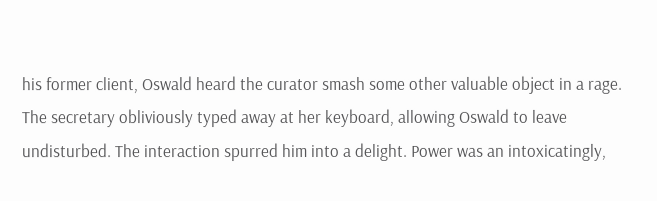his former client, Oswald heard the curator smash some other valuable object in a rage. The secretary obliviously typed away at her keyboard, allowing Oswald to leave undisturbed. The interaction spurred him into a delight. Power was an intoxicatingly,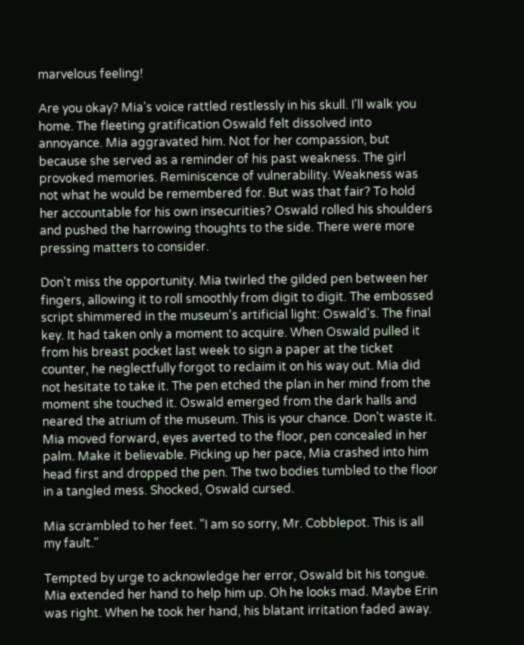marvelous feeling!

Are you okay? Mia's voice rattled restlessly in his skull. I'll walk you home. The fleeting gratification Oswald felt dissolved into annoyance. Mia aggravated him. Not for her compassion, but because she served as a reminder of his past weakness. The girl provoked memories. Reminiscence of vulnerability. Weakness was not what he would be remembered for. But was that fair? To hold her accountable for his own insecurities? Oswald rolled his shoulders and pushed the harrowing thoughts to the side. There were more pressing matters to consider.

Don't miss the opportunity. Mia twirled the gilded pen between her fingers, allowing it to roll smoothly from digit to digit. The embossed script shimmered in the museum's artificial light: Oswald's. The final key. It had taken only a moment to acquire. When Oswald pulled it from his breast pocket last week to sign a paper at the ticket counter, he neglectfully forgot to reclaim it on his way out. Mia did not hesitate to take it. The pen etched the plan in her mind from the moment she touched it. Oswald emerged from the dark halls and neared the atrium of the museum. This is your chance. Don't waste it. Mia moved forward, eyes averted to the floor, pen concealed in her palm. Make it believable. Picking up her pace, Mia crashed into him head first and dropped the pen. The two bodies tumbled to the floor in a tangled mess. Shocked, Oswald cursed.

Mia scrambled to her feet. "I am so sorry, Mr. Cobblepot. This is all my fault."

Tempted by urge to acknowledge her error, Oswald bit his tongue. Mia extended her hand to help him up. Oh he looks mad. Maybe Erin was right. When he took her hand, his blatant irritation faded away.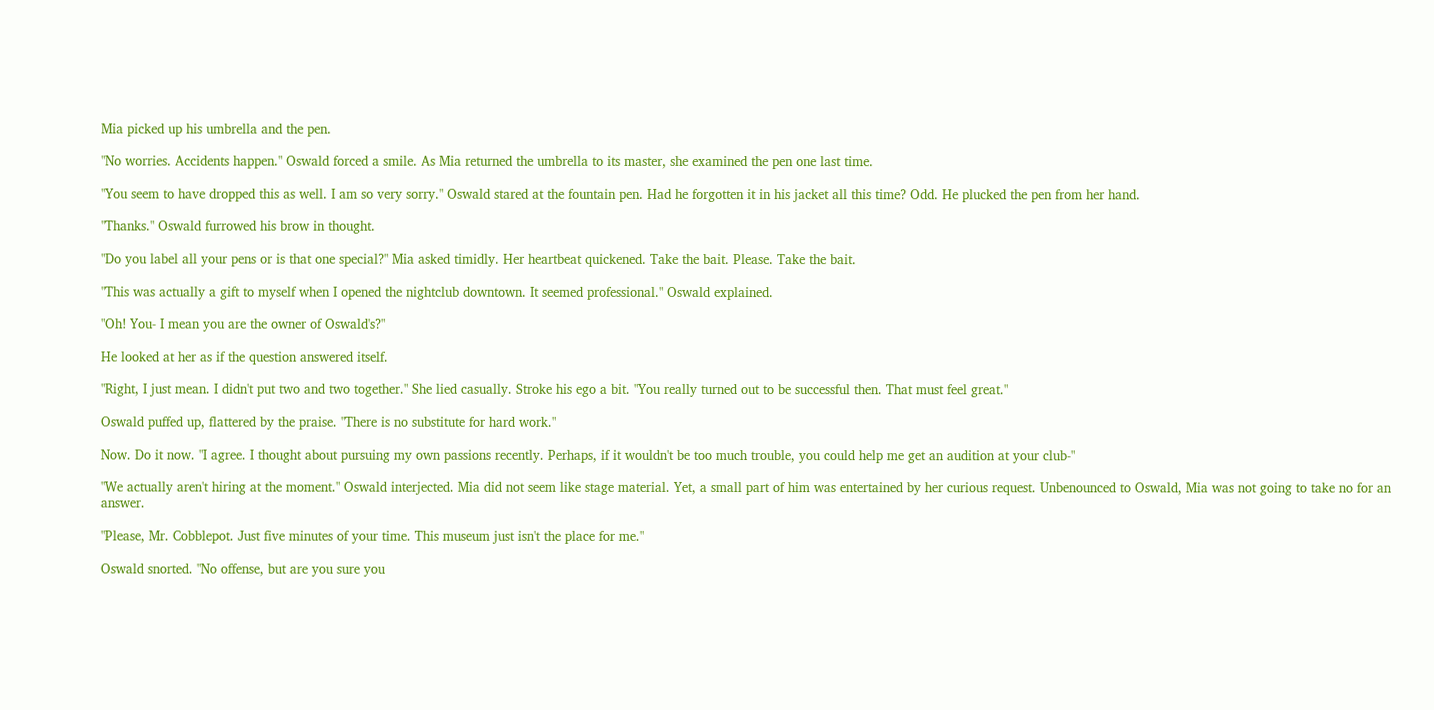Mia picked up his umbrella and the pen.

"No worries. Accidents happen." Oswald forced a smile. As Mia returned the umbrella to its master, she examined the pen one last time.

"You seem to have dropped this as well. I am so very sorry." Oswald stared at the fountain pen. Had he forgotten it in his jacket all this time? Odd. He plucked the pen from her hand.

"Thanks." Oswald furrowed his brow in thought.

"Do you label all your pens or is that one special?" Mia asked timidly. Her heartbeat quickened. Take the bait. Please. Take the bait.

"This was actually a gift to myself when I opened the nightclub downtown. It seemed professional." Oswald explained.

"Oh! You- I mean you are the owner of Oswald's?"

He looked at her as if the question answered itself.

"Right, I just mean. I didn't put two and two together." She lied casually. Stroke his ego a bit. "You really turned out to be successful then. That must feel great."

Oswald puffed up, flattered by the praise. "There is no substitute for hard work."

Now. Do it now. "I agree. I thought about pursuing my own passions recently. Perhaps, if it wouldn't be too much trouble, you could help me get an audition at your club-"

"We actually aren't hiring at the moment." Oswald interjected. Mia did not seem like stage material. Yet, a small part of him was entertained by her curious request. Unbenounced to Oswald, Mia was not going to take no for an answer.

"Please, Mr. Cobblepot. Just five minutes of your time. This museum just isn't the place for me."

Oswald snorted. "No offense, but are you sure you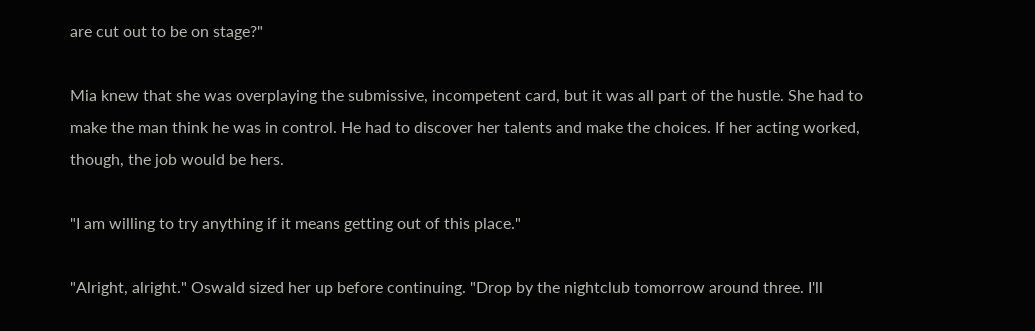are cut out to be on stage?"

Mia knew that she was overplaying the submissive, incompetent card, but it was all part of the hustle. She had to make the man think he was in control. He had to discover her talents and make the choices. If her acting worked, though, the job would be hers.

"I am willing to try anything if it means getting out of this place."

"Alright, alright." Oswald sized her up before continuing. "Drop by the nightclub tomorrow around three. I'll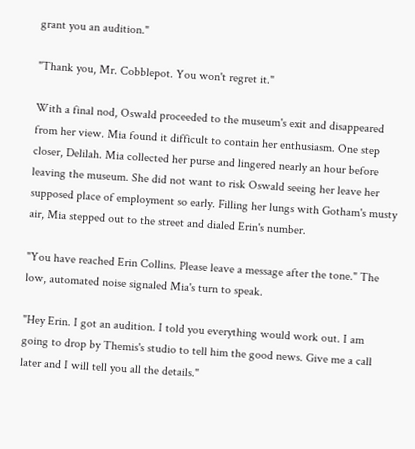grant you an audition."

"Thank you, Mr. Cobblepot. You won't regret it."

With a final nod, Oswald proceeded to the museum's exit and disappeared from her view. Mia found it difficult to contain her enthusiasm. One step closer, Delilah. Mia collected her purse and lingered nearly an hour before leaving the museum. She did not want to risk Oswald seeing her leave her supposed place of employment so early. Filling her lungs with Gotham's musty air, Mia stepped out to the street and dialed Erin's number.

"You have reached Erin Collins. Please leave a message after the tone." The low, automated noise signaled Mia's turn to speak.

"Hey Erin. I got an audition. I told you everything would work out. I am going to drop by Themis's studio to tell him the good news. Give me a call later and I will tell you all the details."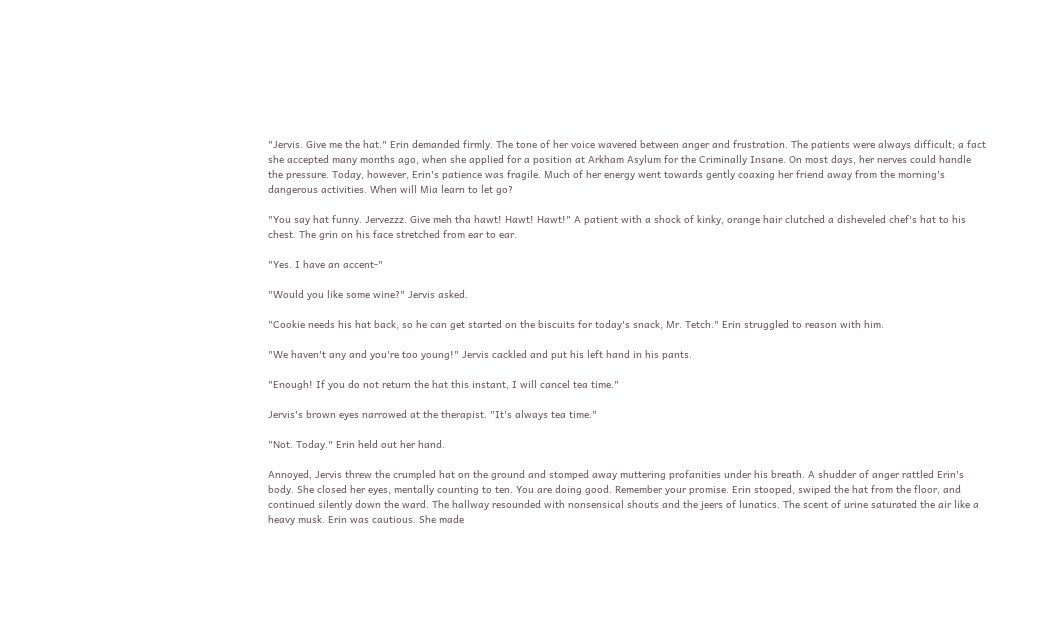"Jervis. Give me the hat." Erin demanded firmly. The tone of her voice wavered between anger and frustration. The patients were always difficult; a fact she accepted many months ago, when she applied for a position at Arkham Asylum for the Criminally Insane. On most days, her nerves could handle the pressure. Today, however, Erin's patience was fragile. Much of her energy went towards gently coaxing her friend away from the morning's dangerous activities. When will Mia learn to let go?

"You say hat funny. Jervezzz. Give meh tha hawt! Hawt! Hawt!" A patient with a shock of kinky, orange hair clutched a disheveled chef's hat to his chest. The grin on his face stretched from ear to ear.

"Yes. I have an accent-"

"Would you like some wine?" Jervis asked.

"Cookie needs his hat back, so he can get started on the biscuits for today's snack, Mr. Tetch." Erin struggled to reason with him.

"We haven't any and you're too young!" Jervis cackled and put his left hand in his pants.

"Enough! If you do not return the hat this instant, I will cancel tea time."

Jervis's brown eyes narrowed at the therapist. "It's always tea time."

"Not. Today." Erin held out her hand.

Annoyed, Jervis threw the crumpled hat on the ground and stomped away muttering profanities under his breath. A shudder of anger rattled Erin's body. She closed her eyes, mentally counting to ten. You are doing good. Remember your promise. Erin stooped, swiped the hat from the floor, and continued silently down the ward. The hallway resounded with nonsensical shouts and the jeers of lunatics. The scent of urine saturated the air like a heavy musk. Erin was cautious. She made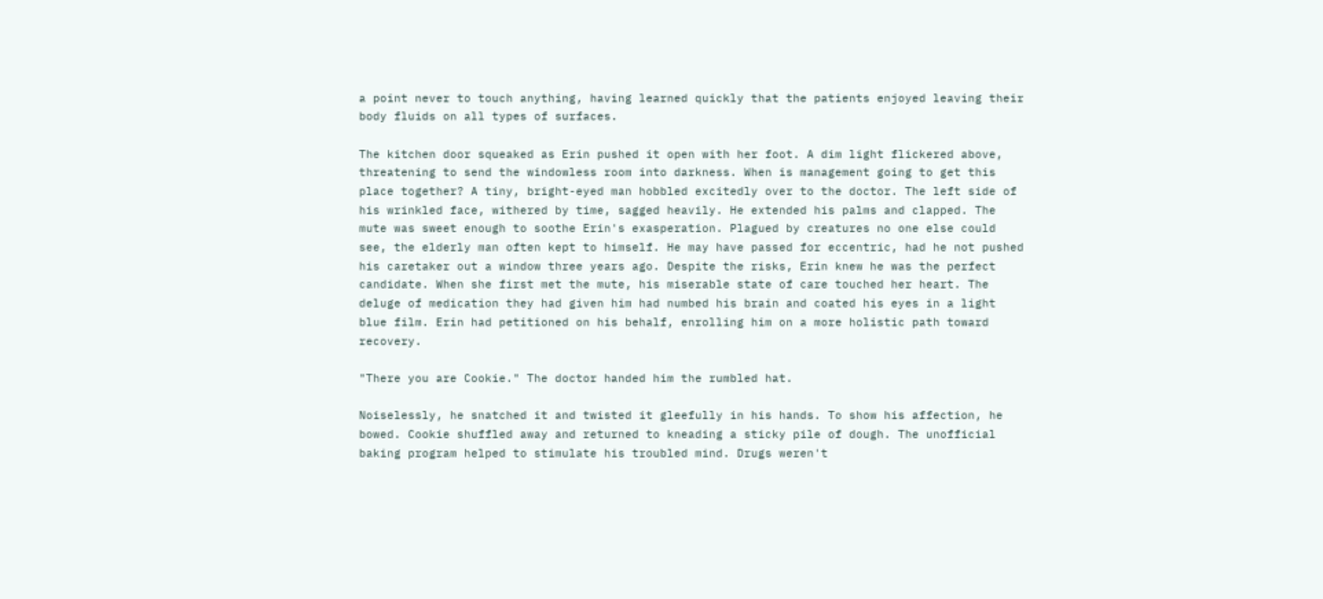a point never to touch anything, having learned quickly that the patients enjoyed leaving their body fluids on all types of surfaces.

The kitchen door squeaked as Erin pushed it open with her foot. A dim light flickered above, threatening to send the windowless room into darkness. When is management going to get this place together? A tiny, bright-eyed man hobbled excitedly over to the doctor. The left side of his wrinkled face, withered by time, sagged heavily. He extended his palms and clapped. The mute was sweet enough to soothe Erin's exasperation. Plagued by creatures no one else could see, the elderly man often kept to himself. He may have passed for eccentric, had he not pushed his caretaker out a window three years ago. Despite the risks, Erin knew he was the perfect candidate. When she first met the mute, his miserable state of care touched her heart. The deluge of medication they had given him had numbed his brain and coated his eyes in a light blue film. Erin had petitioned on his behalf, enrolling him on a more holistic path toward recovery.

"There you are Cookie." The doctor handed him the rumbled hat.

Noiselessly, he snatched it and twisted it gleefully in his hands. To show his affection, he bowed. Cookie shuffled away and returned to kneading a sticky pile of dough. The unofficial baking program helped to stimulate his troubled mind. Drugs weren't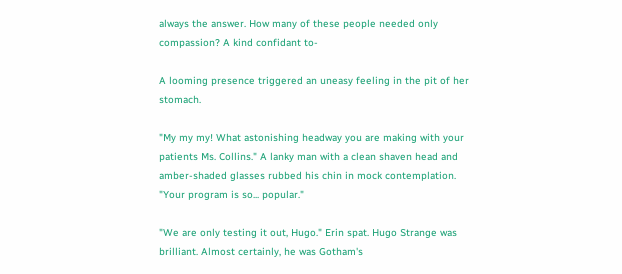always the answer. How many of these people needed only compassion? A kind confidant to-

A looming presence triggered an uneasy feeling in the pit of her stomach.

"My my my! What astonishing headway you are making with your patients Ms. Collins." A lanky man with a clean shaven head and amber-shaded glasses rubbed his chin in mock contemplation. "Your program is so... popular."

"We are only testing it out, Hugo." Erin spat. Hugo Strange was brilliant. Almost certainly, he was Gotham's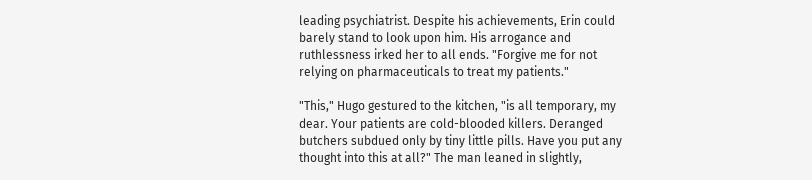leading psychiatrist. Despite his achievements, Erin could barely stand to look upon him. His arrogance and ruthlessness irked her to all ends. "Forgive me for not relying on pharmaceuticals to treat my patients."

"This," Hugo gestured to the kitchen, "is all temporary, my dear. Your patients are cold-blooded killers. Deranged butchers subdued only by tiny little pills. Have you put any thought into this at all?" The man leaned in slightly,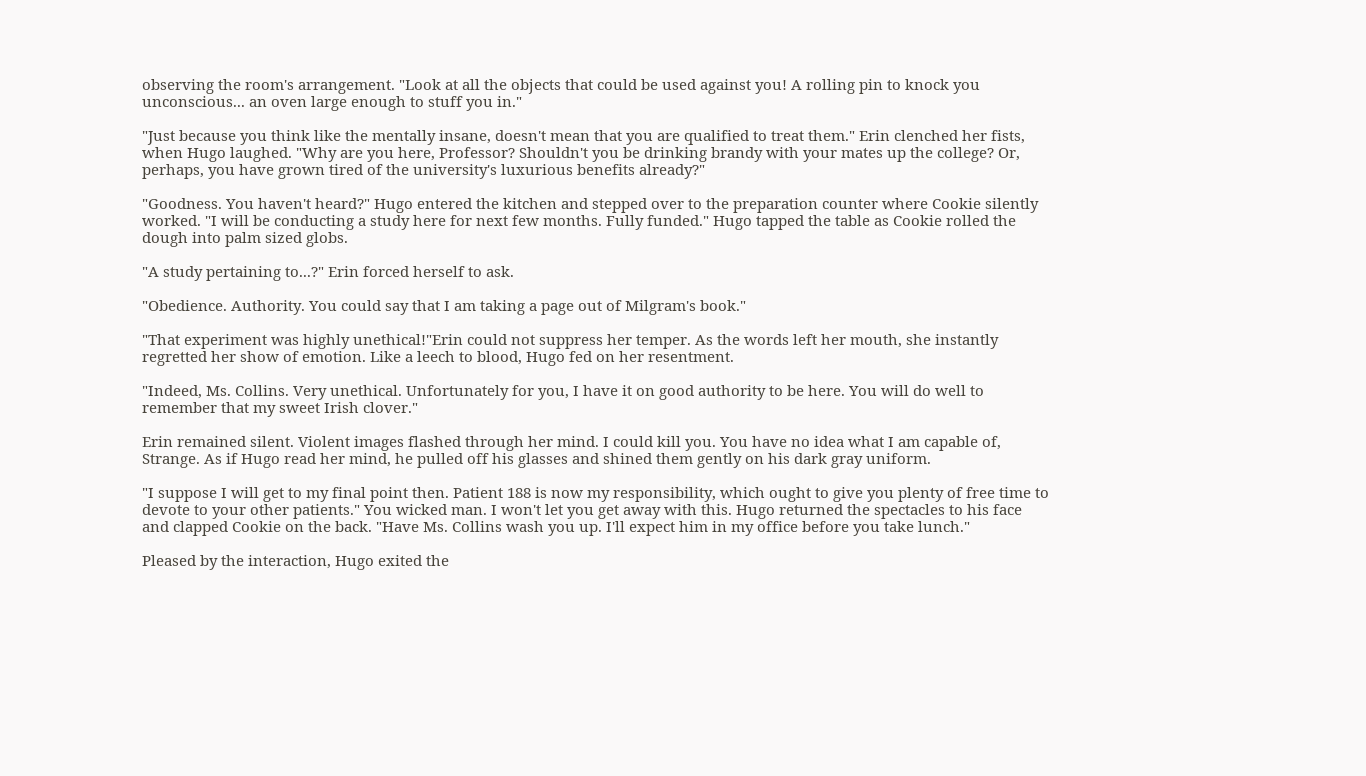observing the room's arrangement. "Look at all the objects that could be used against you! A rolling pin to knock you unconscious... an oven large enough to stuff you in."

"Just because you think like the mentally insane, doesn't mean that you are qualified to treat them." Erin clenched her fists, when Hugo laughed. "Why are you here, Professor? Shouldn't you be drinking brandy with your mates up the college? Or, perhaps, you have grown tired of the university's luxurious benefits already?"

"Goodness. You haven't heard?" Hugo entered the kitchen and stepped over to the preparation counter where Cookie silently worked. "I will be conducting a study here for next few months. Fully funded." Hugo tapped the table as Cookie rolled the dough into palm sized globs.

"A study pertaining to...?" Erin forced herself to ask.

"Obedience. Authority. You could say that I am taking a page out of Milgram's book."

"That experiment was highly unethical!"Erin could not suppress her temper. As the words left her mouth, she instantly regretted her show of emotion. Like a leech to blood, Hugo fed on her resentment.

"Indeed, Ms. Collins. Very unethical. Unfortunately for you, I have it on good authority to be here. You will do well to remember that my sweet Irish clover."

Erin remained silent. Violent images flashed through her mind. I could kill you. You have no idea what I am capable of, Strange. As if Hugo read her mind, he pulled off his glasses and shined them gently on his dark gray uniform.

"I suppose I will get to my final point then. Patient 188 is now my responsibility, which ought to give you plenty of free time to devote to your other patients." You wicked man. I won't let you get away with this. Hugo returned the spectacles to his face and clapped Cookie on the back. "Have Ms. Collins wash you up. I'll expect him in my office before you take lunch."

Pleased by the interaction, Hugo exited the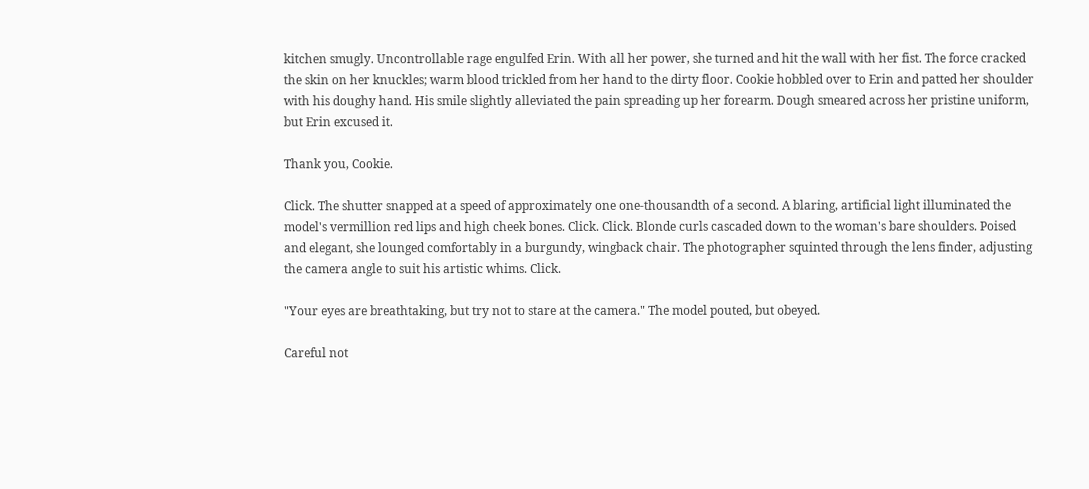kitchen smugly. Uncontrollable rage engulfed Erin. With all her power, she turned and hit the wall with her fist. The force cracked the skin on her knuckles; warm blood trickled from her hand to the dirty floor. Cookie hobbled over to Erin and patted her shoulder with his doughy hand. His smile slightly alleviated the pain spreading up her forearm. Dough smeared across her pristine uniform, but Erin excused it.

Thank you, Cookie.

Click. The shutter snapped at a speed of approximately one one-thousandth of a second. A blaring, artificial light illuminated the model's vermillion red lips and high cheek bones. Click. Click. Blonde curls cascaded down to the woman's bare shoulders. Poised and elegant, she lounged comfortably in a burgundy, wingback chair. The photographer squinted through the lens finder, adjusting the camera angle to suit his artistic whims. Click.

"Your eyes are breathtaking, but try not to stare at the camera." The model pouted, but obeyed.

Careful not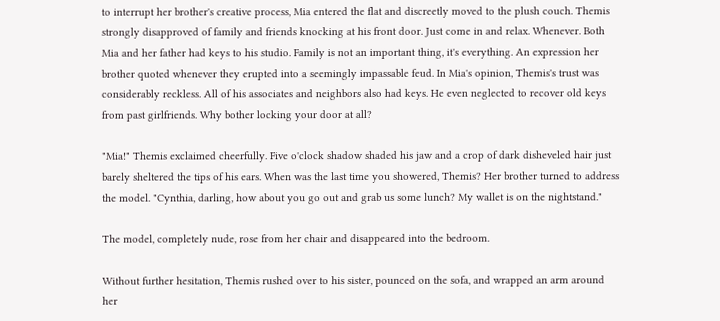to interrupt her brother's creative process, Mia entered the flat and discreetly moved to the plush couch. Themis strongly disapproved of family and friends knocking at his front door. Just come in and relax. Whenever. Both Mia and her father had keys to his studio. Family is not an important thing, it's everything. An expression her brother quoted whenever they erupted into a seemingly impassable feud. In Mia's opinion, Themis's trust was considerably reckless. All of his associates and neighbors also had keys. He even neglected to recover old keys from past girlfriends. Why bother locking your door at all?

"Mia!" Themis exclaimed cheerfully. Five o'clock shadow shaded his jaw and a crop of dark disheveled hair just barely sheltered the tips of his ears. When was the last time you showered, Themis? Her brother turned to address the model. "Cynthia, darling, how about you go out and grab us some lunch? My wallet is on the nightstand."

The model, completely nude, rose from her chair and disappeared into the bedroom.

Without further hesitation, Themis rushed over to his sister, pounced on the sofa, and wrapped an arm around her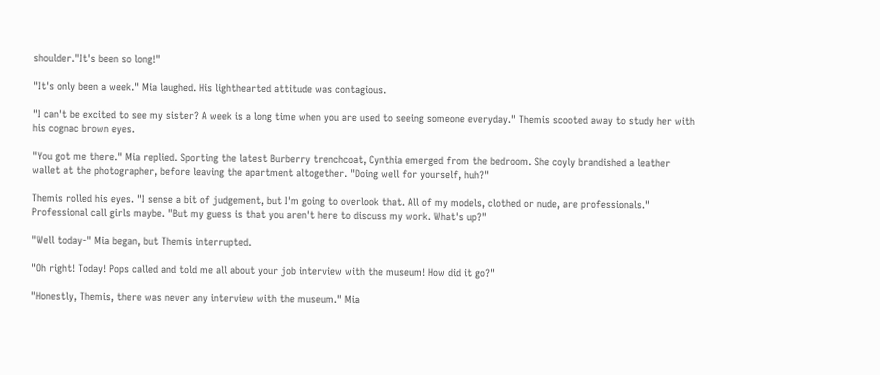shoulder."It's been so long!"

"It's only been a week." Mia laughed. His lighthearted attitude was contagious.

"I can't be excited to see my sister? A week is a long time when you are used to seeing someone everyday." Themis scooted away to study her with his cognac brown eyes.

"You got me there." Mia replied. Sporting the latest Burberry trenchcoat, Cynthia emerged from the bedroom. She coyly brandished a leather wallet at the photographer, before leaving the apartment altogether. "Doing well for yourself, huh?"

Themis rolled his eyes. "I sense a bit of judgement, but I'm going to overlook that. All of my models, clothed or nude, are professionals." Professional call girls maybe. "But my guess is that you aren't here to discuss my work. What's up?"

"Well today-" Mia began, but Themis interrupted.

"Oh right! Today! Pops called and told me all about your job interview with the museum! How did it go?"

"Honestly, Themis, there was never any interview with the museum." Mia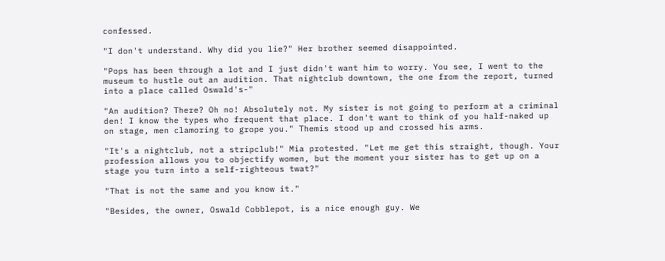confessed.

"I don't understand. Why did you lie?" Her brother seemed disappointed.

"Pops has been through a lot and I just didn't want him to worry. You see, I went to the museum to hustle out an audition. That nightclub downtown, the one from the report, turned into a place called Oswald's-"

"An audition? There? Oh no! Absolutely not. My sister is not going to perform at a criminal den! I know the types who frequent that place. I don't want to think of you half-naked up on stage, men clamoring to grope you." Themis stood up and crossed his arms.

"It's a nightclub, not a stripclub!" Mia protested. "Let me get this straight, though. Your profession allows you to objectify women, but the moment your sister has to get up on a stage you turn into a self-righteous twat?"

"That is not the same and you know it."

"Besides, the owner, Oswald Cobblepot, is a nice enough guy. We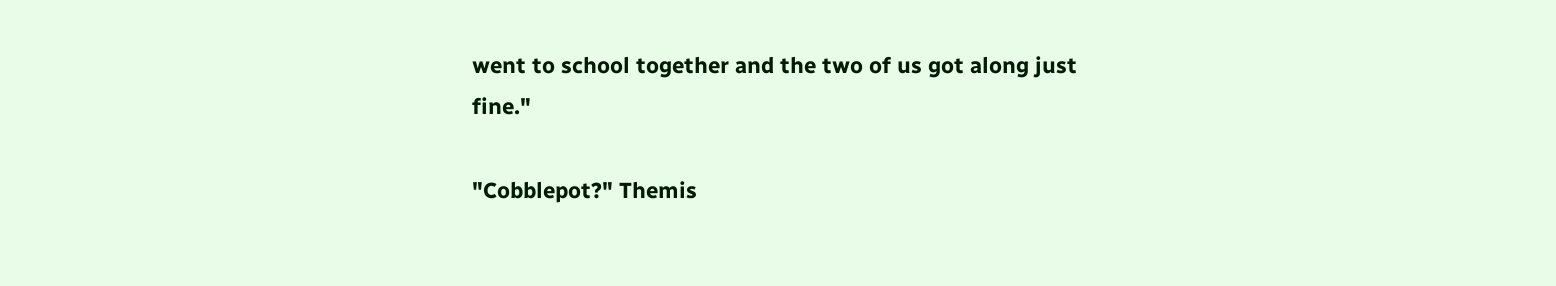went to school together and the two of us got along just fine."

"Cobblepot?" Themis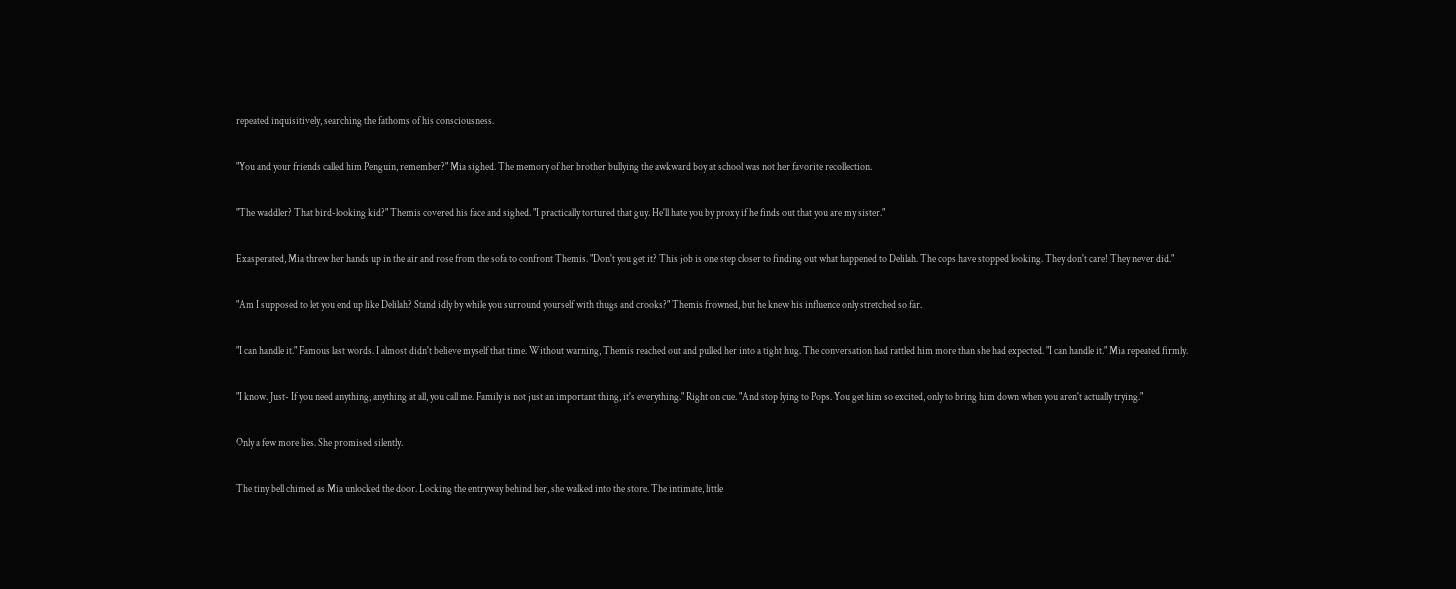repeated inquisitively, searching the fathoms of his consciousness.

"You and your friends called him Penguin, remember?" Mia sighed. The memory of her brother bullying the awkward boy at school was not her favorite recollection.

"The waddler? That bird-looking kid?" Themis covered his face and sighed. "I practically tortured that guy. He'll hate you by proxy if he finds out that you are my sister."

Exasperated, Mia threw her hands up in the air and rose from the sofa to confront Themis. "Don't you get it? This job is one step closer to finding out what happened to Delilah. The cops have stopped looking. They don't care! They never did."

"Am I supposed to let you end up like Delilah? Stand idly by while you surround yourself with thugs and crooks?" Themis frowned, but he knew his influence only stretched so far.

"I can handle it." Famous last words. I almost didn't believe myself that time. Without warning, Themis reached out and pulled her into a tight hug. The conversation had rattled him more than she had expected. "I can handle it." Mia repeated firmly.

"I know. Just- If you need anything, anything at all, you call me. Family is not just an important thing, it's everything." Right on cue. "And stop lying to Pops. You get him so excited, only to bring him down when you aren't actually trying."

Only a few more lies. She promised silently.

The tiny bell chimed as Mia unlocked the door. Locking the entryway behind her, she walked into the store. The intimate, little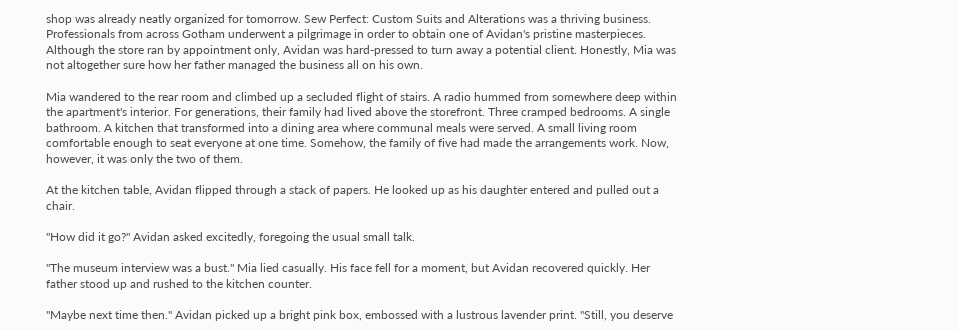shop was already neatly organized for tomorrow. Sew Perfect: Custom Suits and Alterations was a thriving business. Professionals from across Gotham underwent a pilgrimage in order to obtain one of Avidan's pristine masterpieces. Although the store ran by appointment only, Avidan was hard-pressed to turn away a potential client. Honestly, Mia was not altogether sure how her father managed the business all on his own.

Mia wandered to the rear room and climbed up a secluded flight of stairs. A radio hummed from somewhere deep within the apartment's interior. For generations, their family had lived above the storefront. Three cramped bedrooms. A single bathroom. A kitchen that transformed into a dining area where communal meals were served. A small living room comfortable enough to seat everyone at one time. Somehow, the family of five had made the arrangements work. Now, however, it was only the two of them.

At the kitchen table, Avidan flipped through a stack of papers. He looked up as his daughter entered and pulled out a chair.

"How did it go?" Avidan asked excitedly, foregoing the usual small talk.

"The museum interview was a bust." Mia lied casually. His face fell for a moment, but Avidan recovered quickly. Her father stood up and rushed to the kitchen counter.

"Maybe next time then." Avidan picked up a bright pink box, embossed with a lustrous lavender print. "Still, you deserve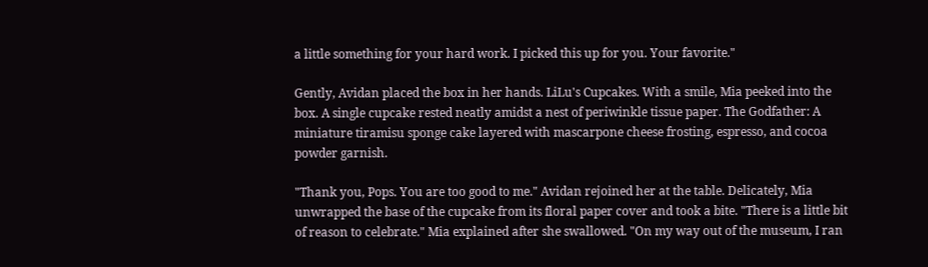a little something for your hard work. I picked this up for you. Your favorite."

Gently, Avidan placed the box in her hands. LiLu's Cupcakes. With a smile, Mia peeked into the box. A single cupcake rested neatly amidst a nest of periwinkle tissue paper. The Godfather: A miniature tiramisu sponge cake layered with mascarpone cheese frosting, espresso, and cocoa powder garnish.

"Thank you, Pops. You are too good to me." Avidan rejoined her at the table. Delicately, Mia unwrapped the base of the cupcake from its floral paper cover and took a bite. "There is a little bit of reason to celebrate." Mia explained after she swallowed. "On my way out of the museum, I ran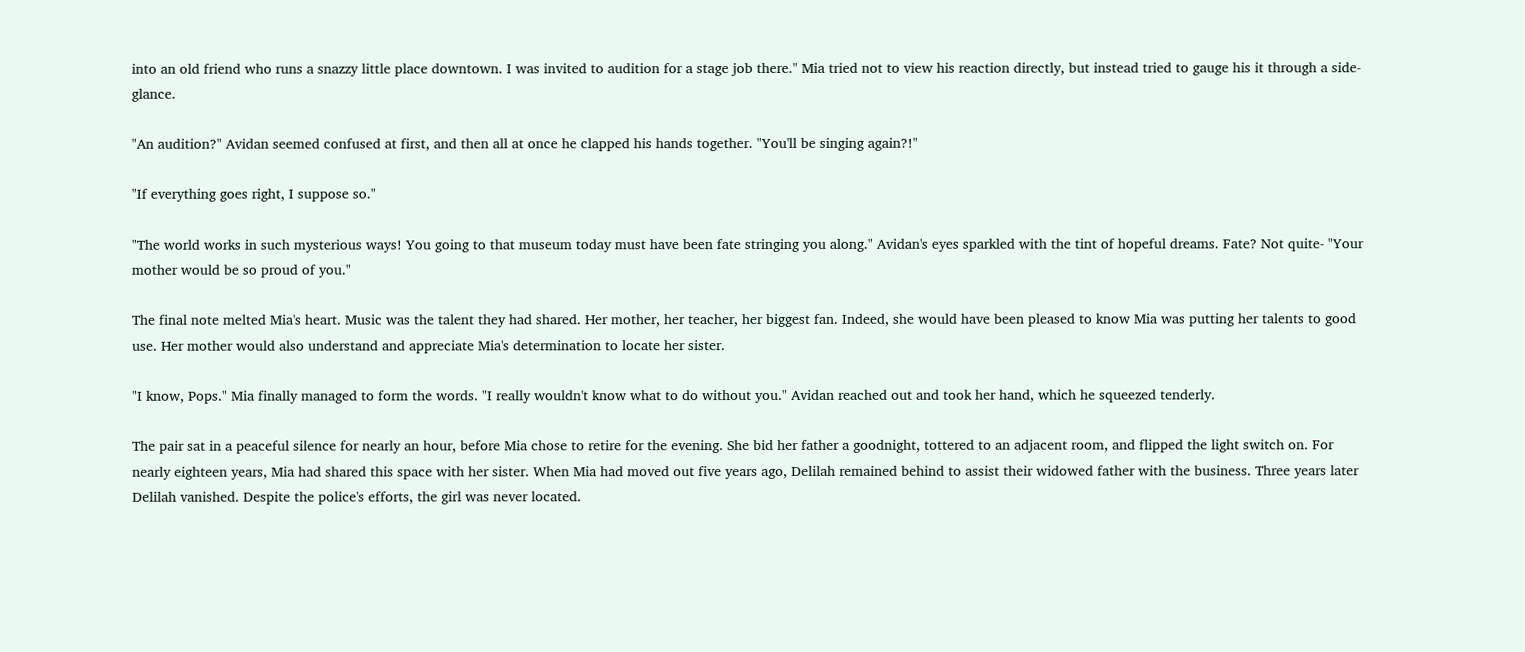into an old friend who runs a snazzy little place downtown. I was invited to audition for a stage job there." Mia tried not to view his reaction directly, but instead tried to gauge his it through a side-glance.

"An audition?" Avidan seemed confused at first, and then all at once he clapped his hands together. "You'll be singing again?!"

"If everything goes right, I suppose so."

"The world works in such mysterious ways! You going to that museum today must have been fate stringing you along." Avidan's eyes sparkled with the tint of hopeful dreams. Fate? Not quite- "Your mother would be so proud of you."

The final note melted Mia's heart. Music was the talent they had shared. Her mother, her teacher, her biggest fan. Indeed, she would have been pleased to know Mia was putting her talents to good use. Her mother would also understand and appreciate Mia's determination to locate her sister.

"I know, Pops." Mia finally managed to form the words. "I really wouldn't know what to do without you." Avidan reached out and took her hand, which he squeezed tenderly.

The pair sat in a peaceful silence for nearly an hour, before Mia chose to retire for the evening. She bid her father a goodnight, tottered to an adjacent room, and flipped the light switch on. For nearly eighteen years, Mia had shared this space with her sister. When Mia had moved out five years ago, Delilah remained behind to assist their widowed father with the business. Three years later Delilah vanished. Despite the police's efforts, the girl was never located.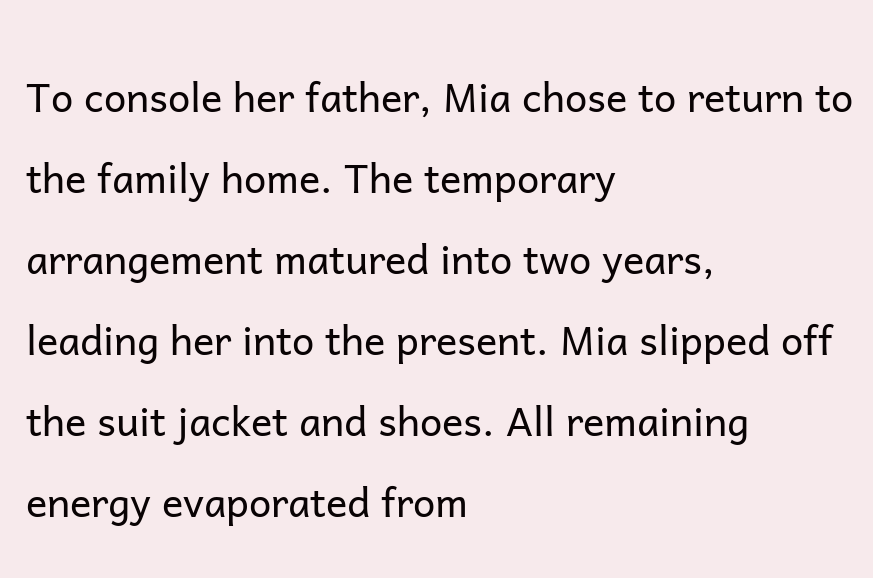To console her father, Mia chose to return to the family home. The temporary arrangement matured into two years, leading her into the present. Mia slipped off the suit jacket and shoes. All remaining energy evaporated from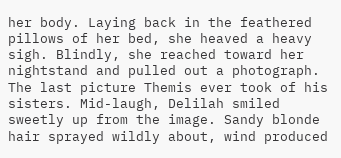her body. Laying back in the feathered pillows of her bed, she heaved a heavy sigh. Blindly, she reached toward her nightstand and pulled out a photograph. The last picture Themis ever took of his sisters. Mid-laugh, Delilah smiled sweetly up from the image. Sandy blonde hair sprayed wildly about, wind produced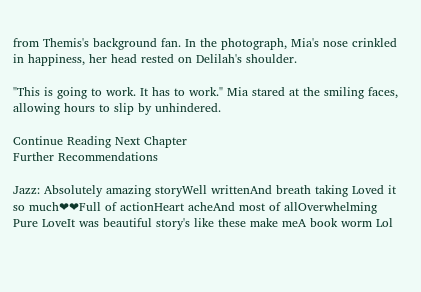from Themis's background fan. In the photograph, Mia's nose crinkled in happiness, her head rested on Delilah's shoulder.

"This is going to work. It has to work." Mia stared at the smiling faces, allowing hours to slip by unhindered.

Continue Reading Next Chapter
Further Recommendations

Jazz: Absolutely amazing storyWell writtenAnd breath taking Loved it so much❤❤Full of actionHeart acheAnd most of allOverwhelming Pure LoveIt was beautiful story's like these make meA book worm Lol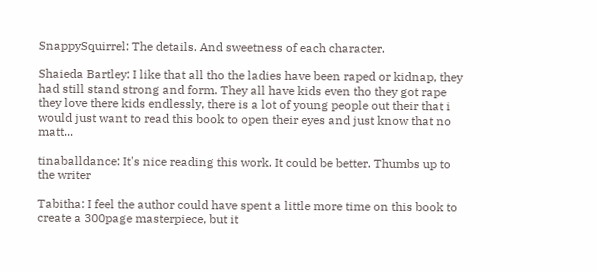SnappySquirrel: The details. And sweetness of each character.

Shaieda Bartley: I like that all tho the ladies have been raped or kidnap, they had still stand strong and form. They all have kids even tho they got rape they love there kids endlessly, there is a lot of young people out their that i would just want to read this book to open their eyes and just know that no matt...

tinaballdance: It's nice reading this work. It could be better. Thumbs up to the writer

Tabitha: I feel the author could have spent a little more time on this book to create a 300page masterpiece, but it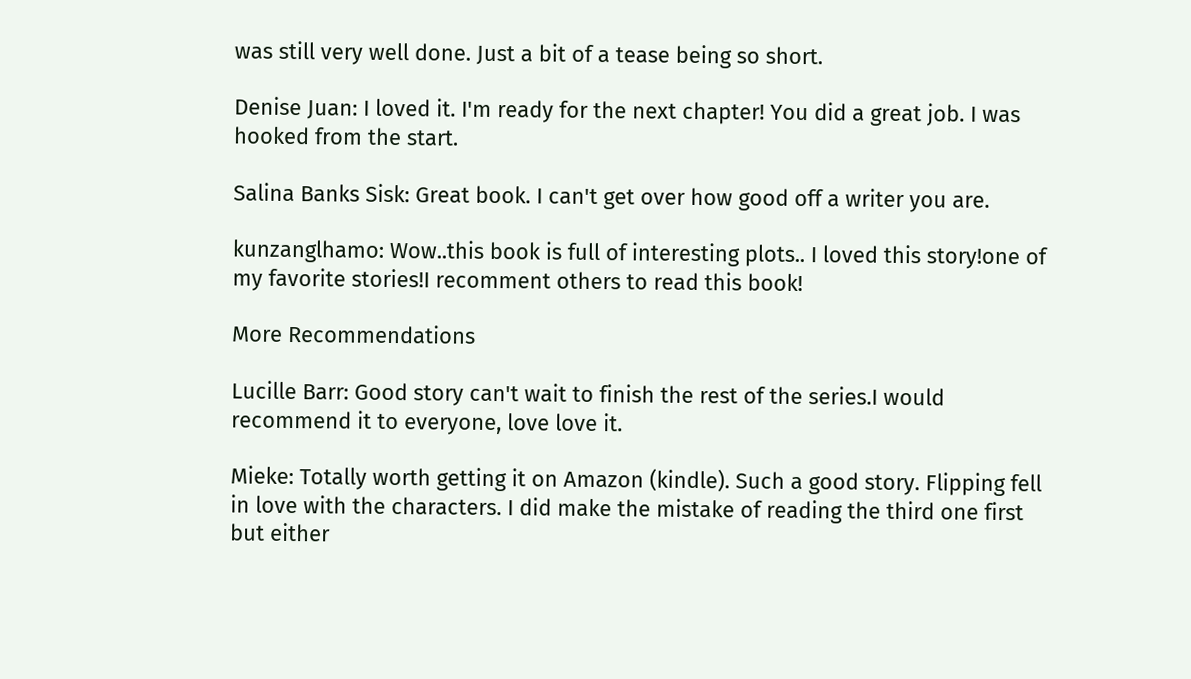was still very well done. Just a bit of a tease being so short.

Denise Juan: I loved it. I'm ready for the next chapter! You did a great job. I was hooked from the start.

Salina Banks Sisk: Great book. I can't get over how good off a writer you are.

kunzanglhamo: Wow..this book is full of interesting plots.. I loved this story!one of my favorite stories!I recomment others to read this book!

More Recommendations

Lucille Barr: Good story can't wait to finish the rest of the series.I would recommend it to everyone, love love it.

Mieke: Totally worth getting it on Amazon (kindle). Such a good story. Flipping fell in love with the characters. I did make the mistake of reading the third one first but either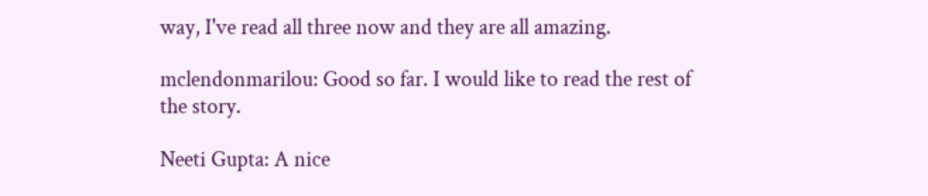way, I've read all three now and they are all amazing.

mclendonmarilou: Good so far. I would like to read the rest of the story.

Neeti Gupta: A nice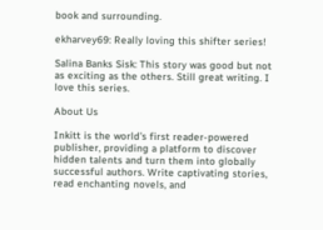book and surrounding.

ekharvey69: Really loving this shifter series!

Salina Banks Sisk: This story was good but not as exciting as the others. Still great writing. I love this series.

About Us

Inkitt is the world’s first reader-powered publisher, providing a platform to discover hidden talents and turn them into globally successful authors. Write captivating stories, read enchanting novels, and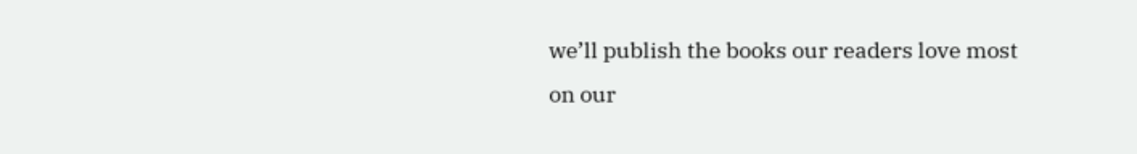we’ll publish the books our readers love most on our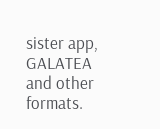sister app, GALATEA and other formats.